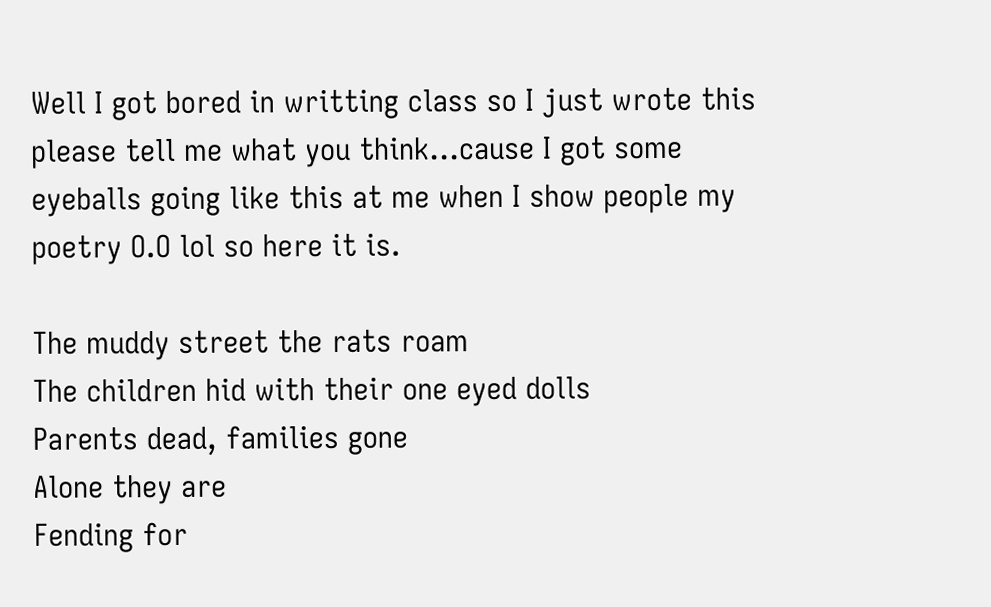Well I got bored in writting class so I just wrote this please tell me what you think...cause I got some eyeballs going like this at me when I show people my poetry O.O lol so here it is.

The muddy street the rats roam
The children hid with their one eyed dolls
Parents dead, families gone
Alone they are
Fending for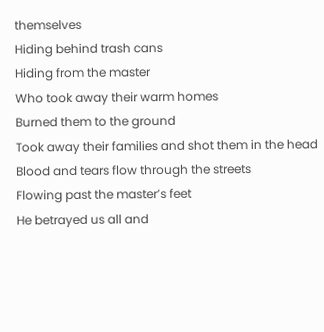themselves
Hiding behind trash cans
Hiding from the master
Who took away their warm homes
Burned them to the ground
Took away their families and shot them in the head
Blood and tears flow through the streets
Flowing past the master’s feet
He betrayed us all and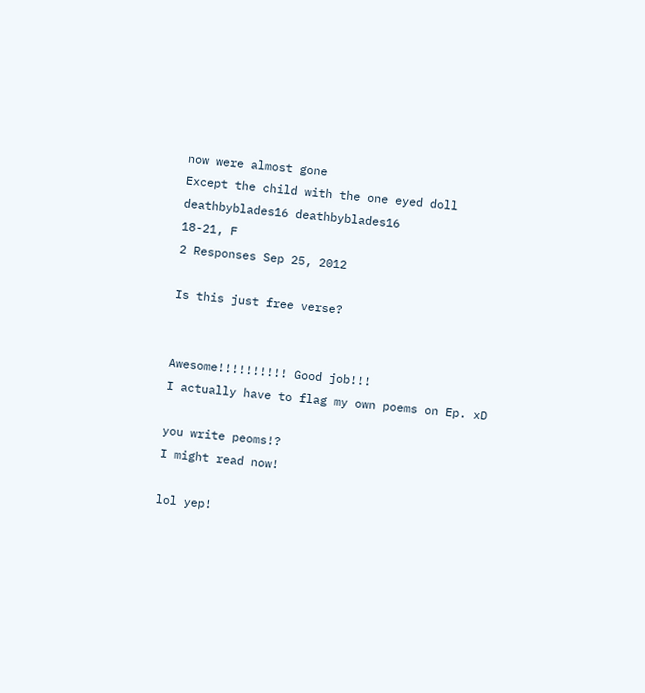now were almost gone
Except the child with the one eyed doll
deathbyblades16 deathbyblades16
18-21, F
2 Responses Sep 25, 2012

Is this just free verse?


Awesome!!!!!!!!!! Good job!!!
I actually have to flag my own poems on Ep. xD

you write peoms!?
I might read now!

lol yep!